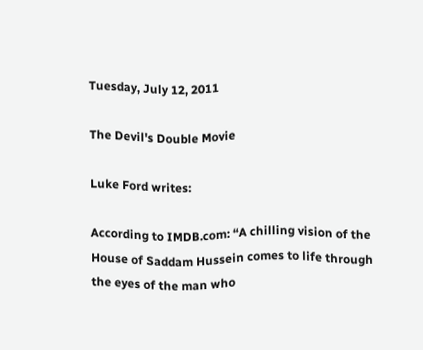Tuesday, July 12, 2011

The Devil's Double Movie

Luke Ford writes:

According to IMDB.com: “A chilling vision of the House of Saddam Hussein comes to life through the eyes of the man who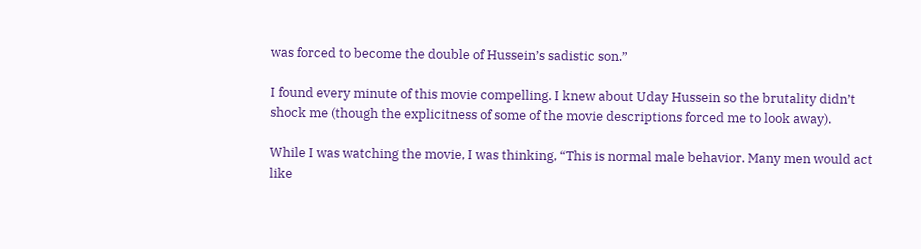was forced to become the double of Hussein’s sadistic son.”

I found every minute of this movie compelling. I knew about Uday Hussein so the brutality didn’t shock me (though the explicitness of some of the movie descriptions forced me to look away).

While I was watching the movie, I was thinking, “This is normal male behavior. Many men would act like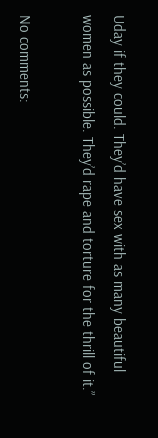Uday if they could. They’d have sex with as many beautiful women as possible. They’d rape and torture for the thrill of it.”

No comments: